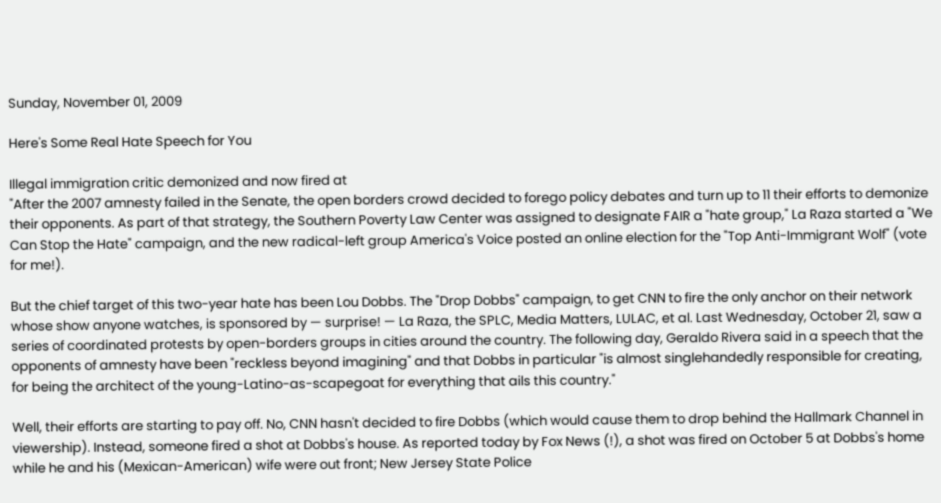Sunday, November 01, 2009

Here's Some Real Hate Speech for You

Illegal immigration critic demonized and now fired at
"After the 2007 amnesty failed in the Senate, the open borders crowd decided to forego policy debates and turn up to 11 their efforts to demonize their opponents. As part of that strategy, the Southern Poverty Law Center was assigned to designate FAIR a "hate group," La Raza started a "We Can Stop the Hate" campaign, and the new radical-left group America's Voice posted an online election for the "Top Anti-Immigrant Wolf" (vote for me!).

But the chief target of this two-year hate has been Lou Dobbs. The "Drop Dobbs" campaign, to get CNN to fire the only anchor on their network whose show anyone watches, is sponsored by — surprise! — La Raza, the SPLC, Media Matters, LULAC, et al. Last Wednesday, October 21, saw a series of coordinated protests by open-borders groups in cities around the country. The following day, Geraldo Rivera said in a speech that the opponents of amnesty have been "reckless beyond imagining" and that Dobbs in particular "is almost singlehandedly responsible for creating, for being the architect of the young-Latino-as-scapegoat for everything that ails this country."

Well, their efforts are starting to pay off. No, CNN hasn't decided to fire Dobbs (which would cause them to drop behind the Hallmark Channel in viewership). Instead, someone fired a shot at Dobbs's house. As reported today by Fox News (!), a shot was fired on October 5 at Dobbs's home while he and his (Mexican-American) wife were out front; New Jersey State Police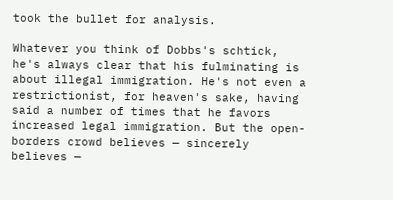took the bullet for analysis.

Whatever you think of Dobbs's schtick, he's always clear that his fulminating is about illegal immigration. He's not even a restrictionist, for heaven's sake, having said a number of times that he favors increased legal immigration. But the open-borders crowd believes — sincerely believes —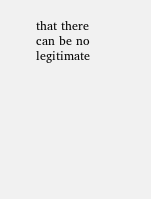that there can be no legitimate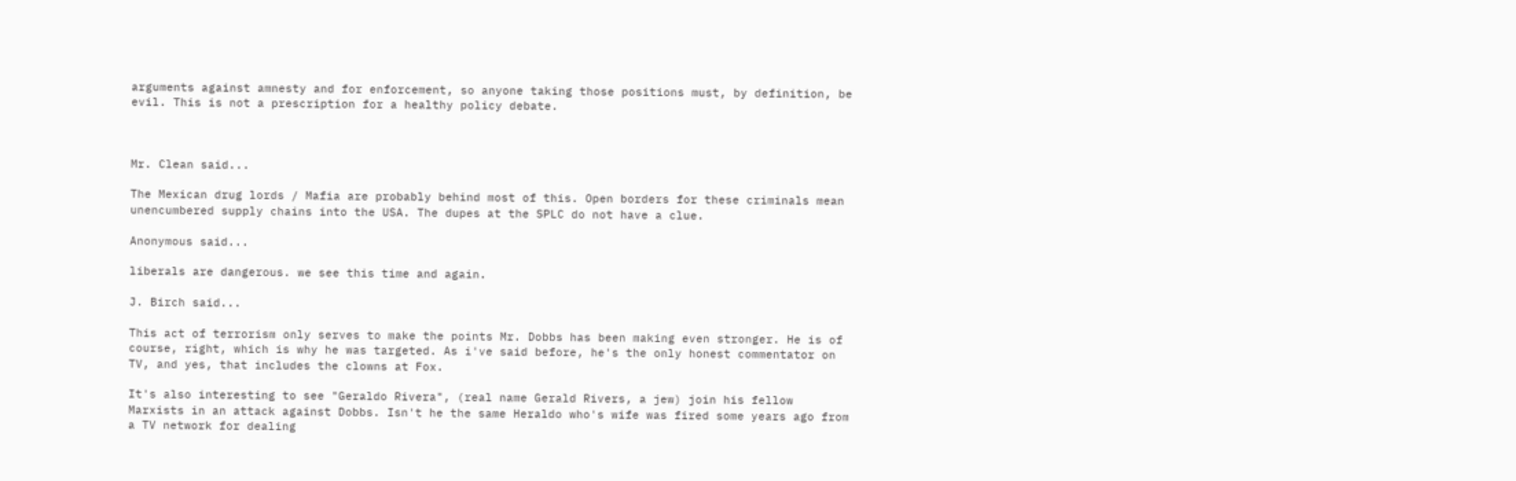arguments against amnesty and for enforcement, so anyone taking those positions must, by definition, be evil. This is not a prescription for a healthy policy debate.



Mr. Clean said...

The Mexican drug lords / Mafia are probably behind most of this. Open borders for these criminals mean unencumbered supply chains into the USA. The dupes at the SPLC do not have a clue.

Anonymous said...

liberals are dangerous. we see this time and again.

J. Birch said...

This act of terrorism only serves to make the points Mr. Dobbs has been making even stronger. He is of course, right, which is why he was targeted. As i've said before, he's the only honest commentator on TV, and yes, that includes the clowns at Fox.

It's also interesting to see "Geraldo Rivera", (real name Gerald Rivers, a jew) join his fellow Marxists in an attack against Dobbs. Isn't he the same Heraldo who's wife was fired some years ago from a TV network for dealing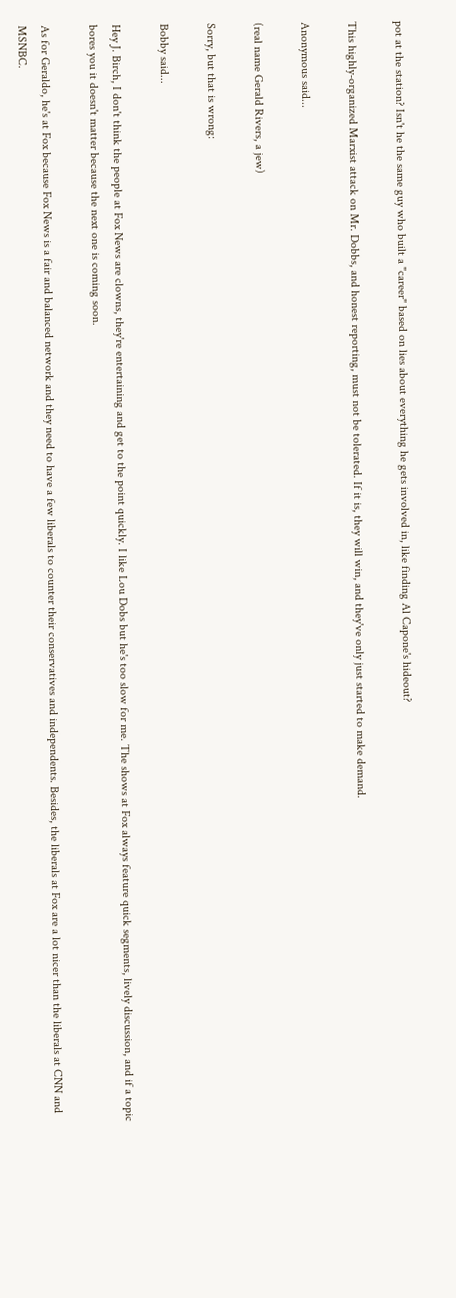pot at the station? Isn't he the same guy who built a "career" based on lies about everything he gets involved in, like finding Al Capone's hideout?

This highly-organized Marxist attack on Mr. Dobbs, and honest reporting, must not be tolerated. If it is, they will win, and they've only just started to make demand.

Anonymous said...

(real name Gerald Rivers, a jew)

Sorry, but that is wrong:

Bobby said...

Hey J. Birch, I don't think the people at Fox News are clowns, they're entertaining and get to the point quickly. I like Lou Dobs but he's too slow for me. The shows at Fox always feature quick segments, lively discussion, and if a topic bores you it doesn't matter because the next one is coming soon.

As for Geraldo, he's at Fox because Fox News is a fair and balanced network and they need to have a few liberals to counter their conservatives and independents. Besides, the liberals at Fox are a lot nicer than the liberals at CNN and MSNBC.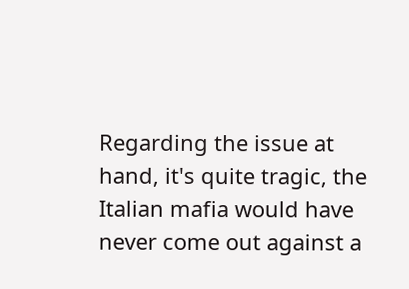Regarding the issue at hand, it's quite tragic, the Italian mafia would have never come out against a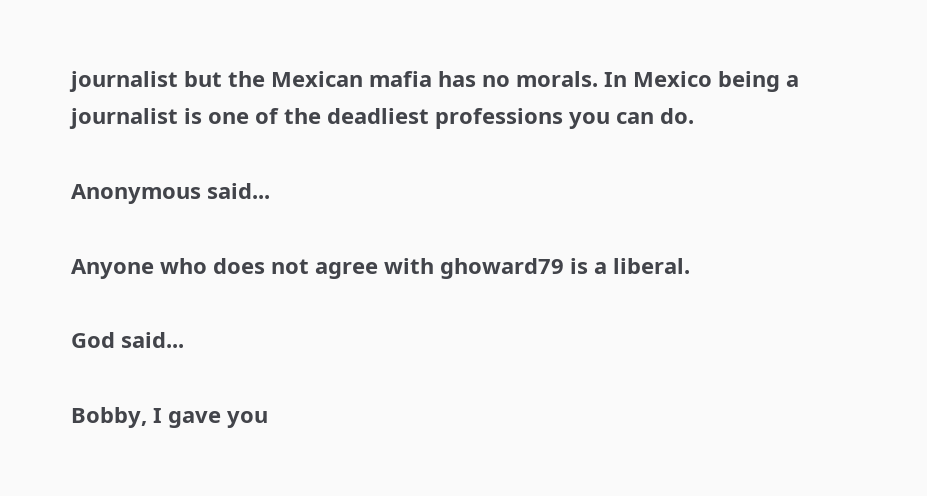journalist but the Mexican mafia has no morals. In Mexico being a journalist is one of the deadliest professions you can do.

Anonymous said...

Anyone who does not agree with ghoward79 is a liberal.

God said...

Bobby, I gave you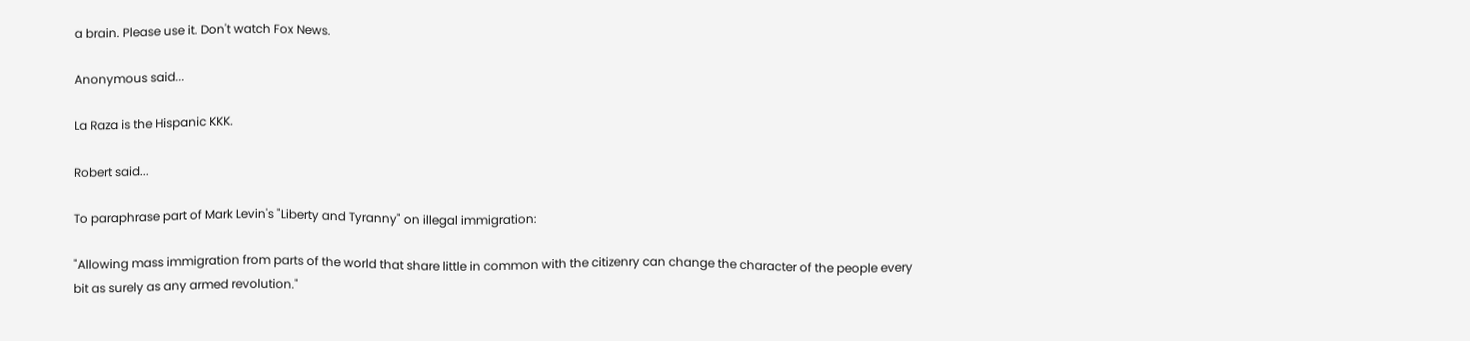a brain. Please use it. Don't watch Fox News.

Anonymous said...

La Raza is the Hispanic KKK.

Robert said...

To paraphrase part of Mark Levin's "Liberty and Tyranny" on illegal immigration:

"Allowing mass immigration from parts of the world that share little in common with the citizenry can change the character of the people every bit as surely as any armed revolution."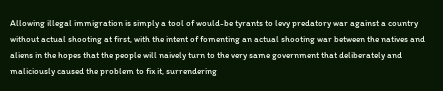Allowing illegal immigration is simply a tool of would-be tyrants to levy predatory war against a country without actual shooting at first, with the intent of fomenting an actual shooting war between the natives and aliens in the hopes that the people will naively turn to the very same government that deliberately and maliciously caused the problem to fix it, surrendering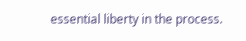essential liberty in the process.